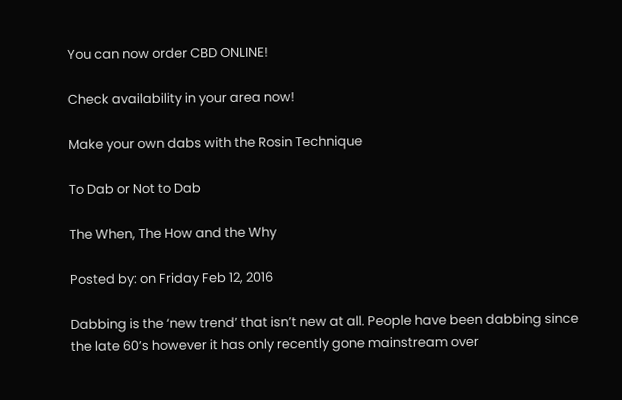You can now order CBD ONLINE!

Check availability in your area now!

Make your own dabs with the Rosin Technique

To Dab or Not to Dab

The When, The How and the Why

Posted by: on Friday Feb 12, 2016

Dabbing is the ‘new trend’ that isn’t new at all. People have been dabbing since the late 60’s however it has only recently gone mainstream over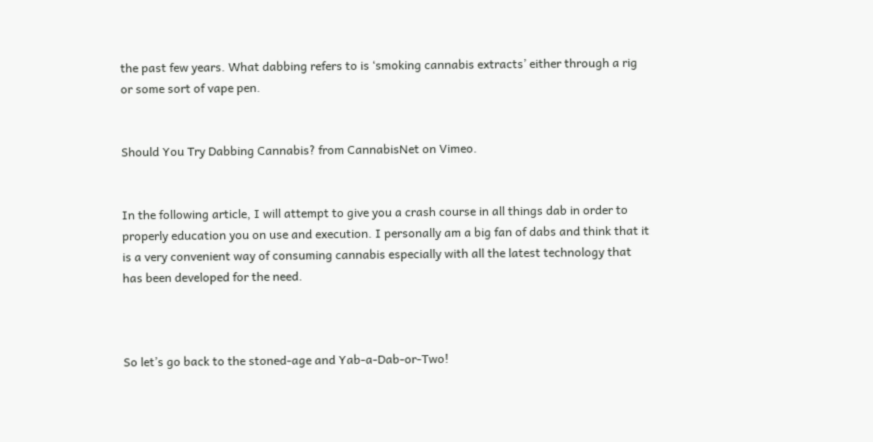the past few years. What dabbing refers to is ‘smoking cannabis extracts’ either through a rig or some sort of vape pen.


Should You Try Dabbing Cannabis? from CannabisNet on Vimeo.


In the following article, I will attempt to give you a crash course in all things dab in order to properly education you on use and execution. I personally am a big fan of dabs and think that it is a very convenient way of consuming cannabis especially with all the latest technology that has been developed for the need.



So let’s go back to the stoned-age and Yab-a-Dab-or-Two!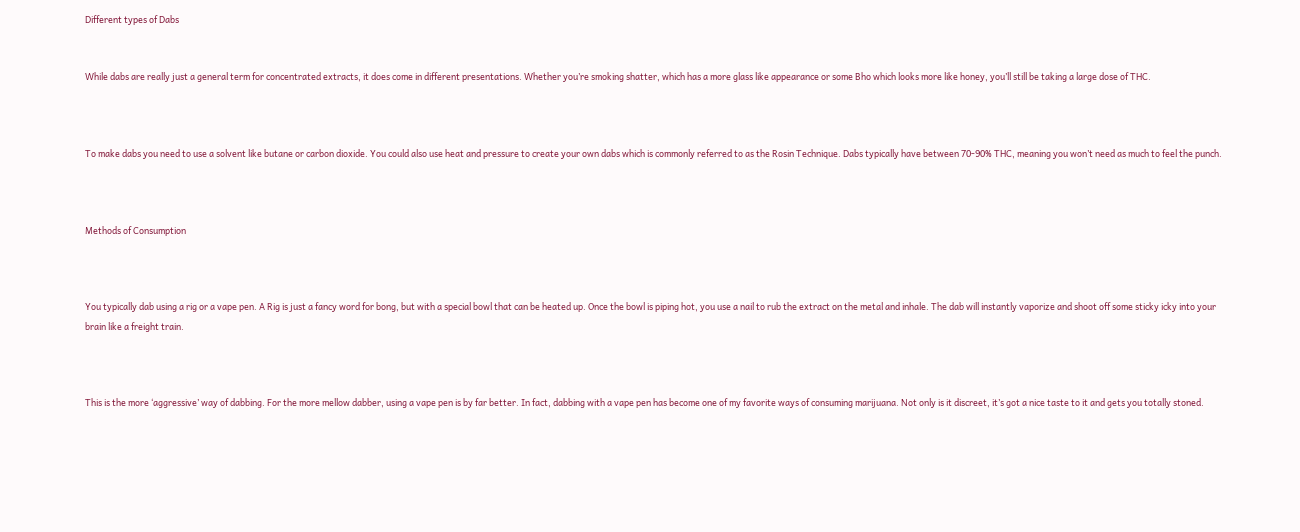Different types of Dabs


While dabs are really just a general term for concentrated extracts, it does come in different presentations. Whether you’re smoking shatter, which has a more glass like appearance or some Bho which looks more like honey, you’ll still be taking a large dose of THC.



To make dabs you need to use a solvent like butane or carbon dioxide. You could also use heat and pressure to create your own dabs which is commonly referred to as the Rosin Technique. Dabs typically have between 70-90% THC, meaning you won’t need as much to feel the punch.



Methods of Consumption



You typically dab using a rig or a vape pen. A Rig is just a fancy word for bong, but with a special bowl that can be heated up. Once the bowl is piping hot, you use a nail to rub the extract on the metal and inhale. The dab will instantly vaporize and shoot off some sticky icky into your brain like a freight train.



This is the more ‘aggressive’ way of dabbing. For the more mellow dabber, using a vape pen is by far better. In fact, dabbing with a vape pen has become one of my favorite ways of consuming marijuana. Not only is it discreet, it’s got a nice taste to it and gets you totally stoned.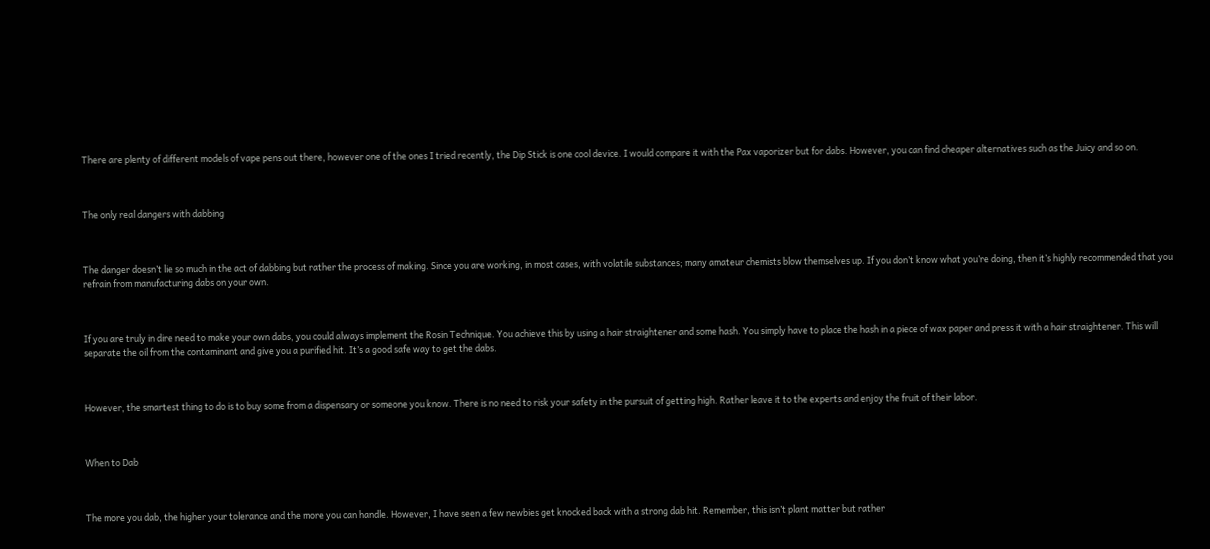There are plenty of different models of vape pens out there, however one of the ones I tried recently, the Dip Stick is one cool device. I would compare it with the Pax vaporizer but for dabs. However, you can find cheaper alternatives such as the Juicy and so on.



The only real dangers with dabbing



The danger doesn’t lie so much in the act of dabbing but rather the process of making. Since you are working, in most cases, with volatile substances; many amateur chemists blow themselves up. If you don’t know what you’re doing, then it’s highly recommended that you refrain from manufacturing dabs on your own.



If you are truly in dire need to make your own dabs, you could always implement the Rosin Technique. You achieve this by using a hair straightener and some hash. You simply have to place the hash in a piece of wax paper and press it with a hair straightener. This will separate the oil from the contaminant and give you a purified hit. It’s a good safe way to get the dabs.



However, the smartest thing to do is to buy some from a dispensary or someone you know. There is no need to risk your safety in the pursuit of getting high. Rather leave it to the experts and enjoy the fruit of their labor.



When to Dab



The more you dab, the higher your tolerance and the more you can handle. However, I have seen a few newbies get knocked back with a strong dab hit. Remember, this isn’t plant matter but rather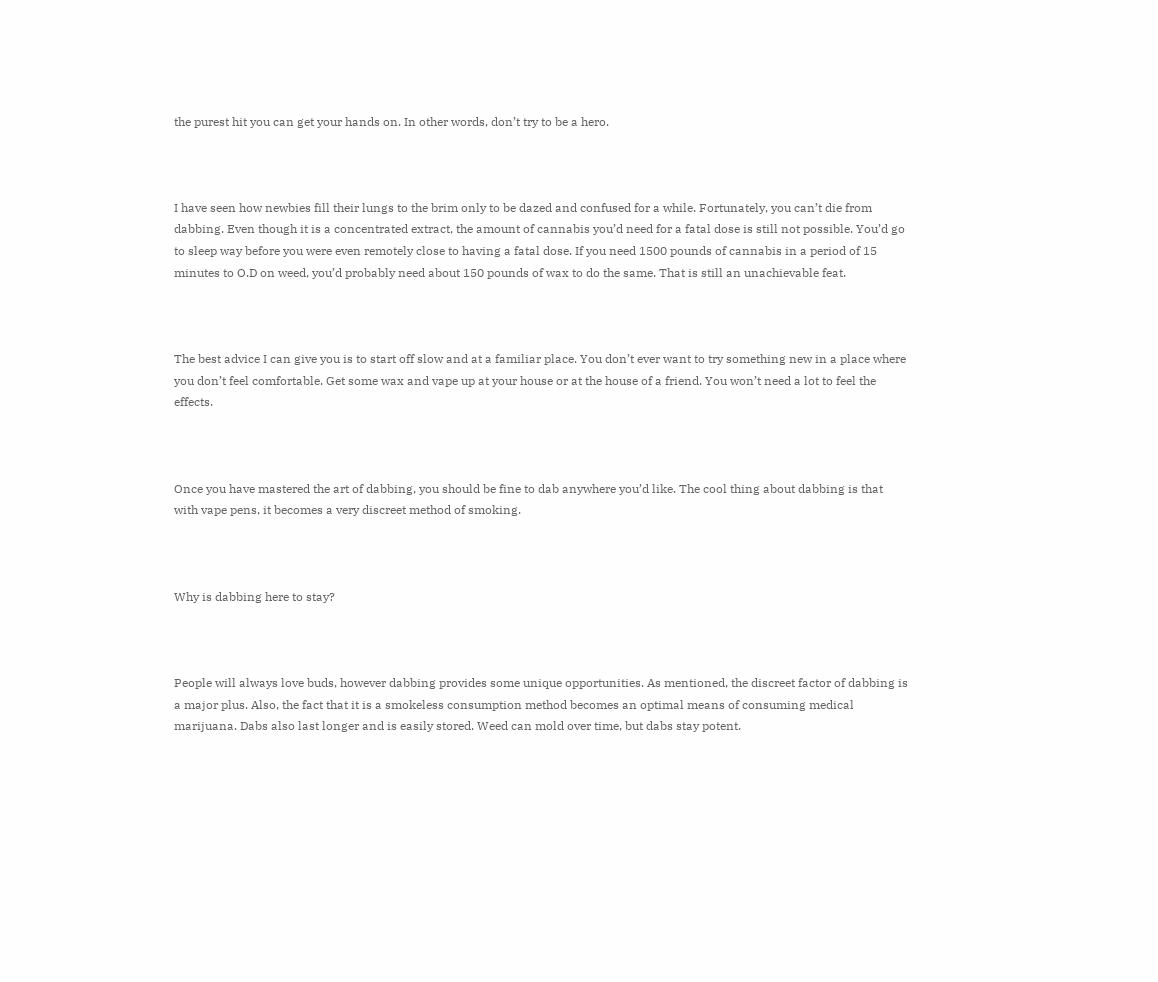the purest hit you can get your hands on. In other words, don’t try to be a hero.



I have seen how newbies fill their lungs to the brim only to be dazed and confused for a while. Fortunately, you can’t die from dabbing. Even though it is a concentrated extract, the amount of cannabis you’d need for a fatal dose is still not possible. You’d go to sleep way before you were even remotely close to having a fatal dose. If you need 1500 pounds of cannabis in a period of 15 minutes to O.D on weed, you’d probably need about 150 pounds of wax to do the same. That is still an unachievable feat.



The best advice I can give you is to start off slow and at a familiar place. You don’t ever want to try something new in a place where you don’t feel comfortable. Get some wax and vape up at your house or at the house of a friend. You won’t need a lot to feel the effects.



Once you have mastered the art of dabbing, you should be fine to dab anywhere you’d like. The cool thing about dabbing is that with vape pens, it becomes a very discreet method of smoking.



Why is dabbing here to stay?



People will always love buds, however dabbing provides some unique opportunities. As mentioned, the discreet factor of dabbing is a major plus. Also, the fact that it is a smokeless consumption method becomes an optimal means of consuming medical marijuana. Dabs also last longer and is easily stored. Weed can mold over time, but dabs stay potent.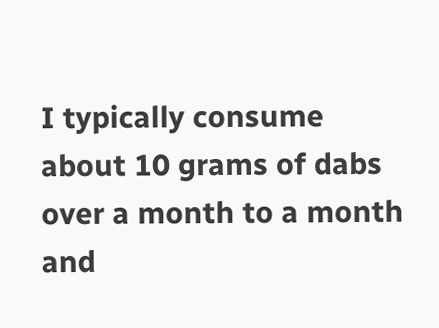I typically consume about 10 grams of dabs over a month to a month and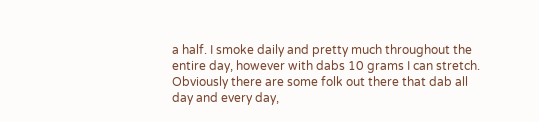a half. I smoke daily and pretty much throughout the entire day, however with dabs 10 grams I can stretch. Obviously there are some folk out there that dab all day and every day,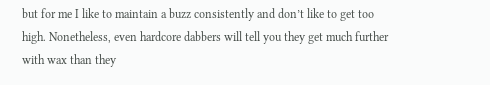but for me I like to maintain a buzz consistently and don’t like to get too high. Nonetheless, even hardcore dabbers will tell you they get much further with wax than they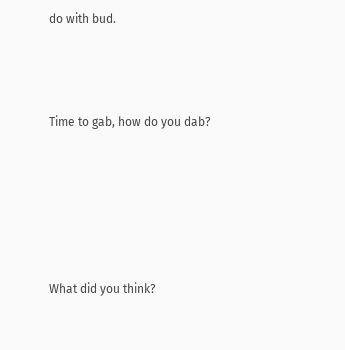do with bud.




Time to gab, how do you dab?







What did you think?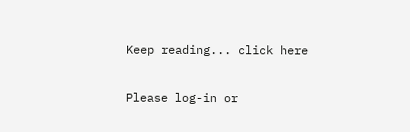Keep reading... click here

Please log-in or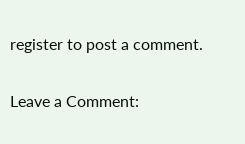register to post a comment.

Leave a Comment: